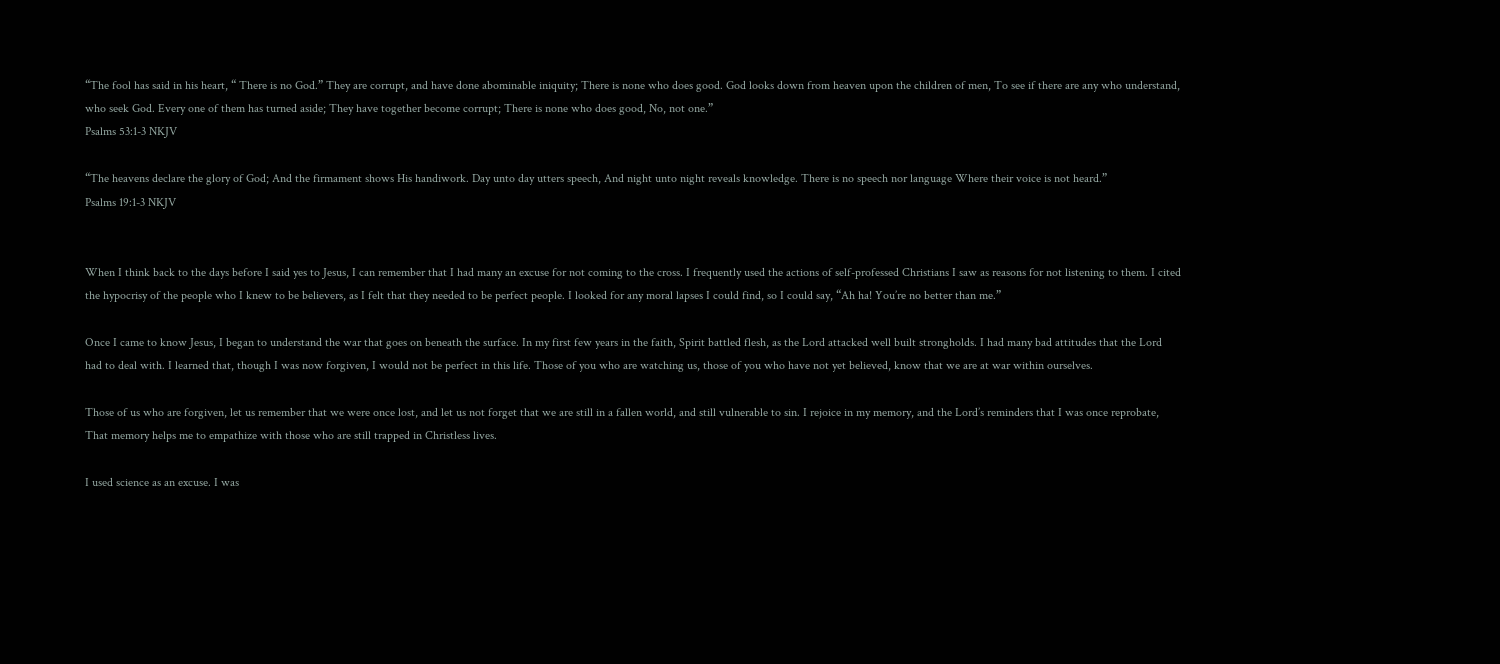“The fool has said in his heart, “ There is no God.” They are corrupt, and have done abominable iniquity; There is none who does good. God looks down from heaven upon the children of men, To see if there are any who understand, who seek God. Every one of them has turned aside; They have together become corrupt; There is none who does good, No, not one.”
Psalms 53:1-3 NKJV

“The heavens declare the glory of God; And the firmament shows His handiwork. Day unto day utters speech, And night unto night reveals knowledge. There is no speech nor language Where their voice is not heard.”
Psalms 19:1-3 NKJV


When I think back to the days before I said yes to Jesus, I can remember that I had many an excuse for not coming to the cross. I frequently used the actions of self-professed Christians I saw as reasons for not listening to them. I cited the hypocrisy of the people who I knew to be believers, as I felt that they needed to be perfect people. I looked for any moral lapses I could find, so I could say, “Ah ha! You’re no better than me.”

Once I came to know Jesus, I began to understand the war that goes on beneath the surface. In my first few years in the faith, Spirit battled flesh, as the Lord attacked well built strongholds. I had many bad attitudes that the Lord had to deal with. I learned that, though I was now forgiven, I would not be perfect in this life. Those of you who are watching us, those of you who have not yet believed, know that we are at war within ourselves.

Those of us who are forgiven, let us remember that we were once lost, and let us not forget that we are still in a fallen world, and still vulnerable to sin. I rejoice in my memory, and the Lord’s reminders that I was once reprobate, That memory helps me to empathize with those who are still trapped in Christless lives.

I used science as an excuse. I was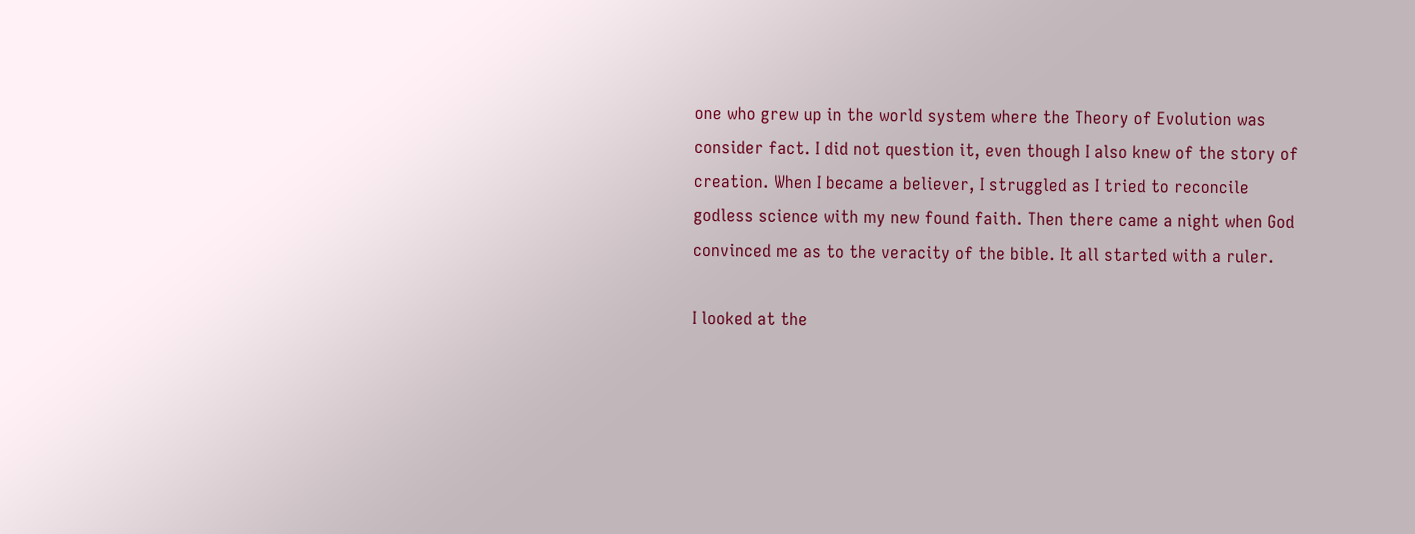one who grew up in the world system where the Theory of Evolution was consider fact. I did not question it, even though I also knew of the story of creation. When I became a believer, I struggled as I tried to reconcile godless science with my new found faith. Then there came a night when God convinced me as to the veracity of the bible. It all started with a ruler.

I looked at the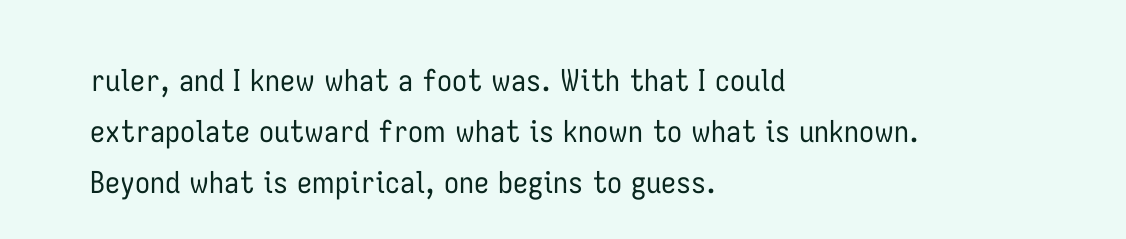ruler, and I knew what a foot was. With that I could extrapolate outward from what is known to what is unknown. Beyond what is empirical, one begins to guess.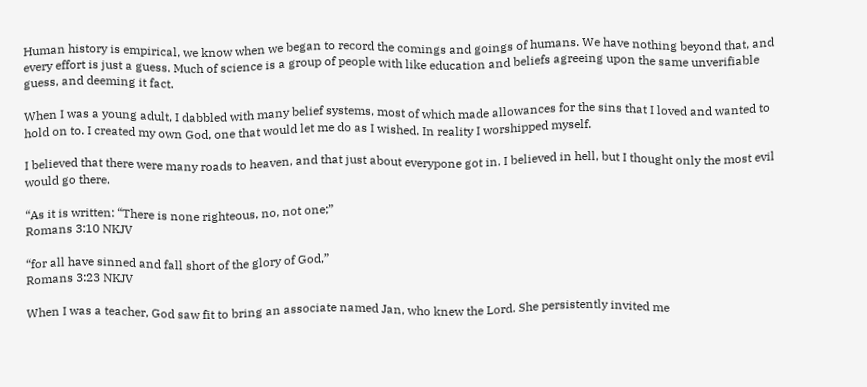Human history is empirical, we know when we began to record the comings and goings of humans. We have nothing beyond that, and every effort is just a guess. Much of science is a group of people with like education and beliefs agreeing upon the same unverifiable guess, and deeming it fact.

When I was a young adult, I dabbled with many belief systems, most of which made allowances for the sins that I loved and wanted to hold on to. I created my own God, one that would let me do as I wished. In reality I worshipped myself.

I believed that there were many roads to heaven, and that just about everypone got in. I believed in hell, but I thought only the most evil would go there.

“As it is written: “There is none righteous, no, not one;”
Romans 3:10 NKJV

“for all have sinned and fall short of the glory of God,”
Romans 3:23 NKJV

When I was a teacher, God saw fit to bring an associate named Jan, who knew the Lord. She persistently invited me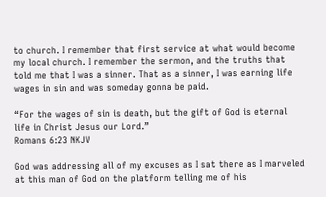to church. I remember that first service at what would become my local church. I remember the sermon, and the truths that told me that I was a sinner. That as a sinner, I was earning life wages in sin and was someday gonna be paid.

“For the wages of sin is death, but the gift of God is eternal life in Christ Jesus our Lord.”
Romans 6:23 NKJV

God was addressing all of my excuses as I sat there as I marveled at this man of God on the platform telling me of his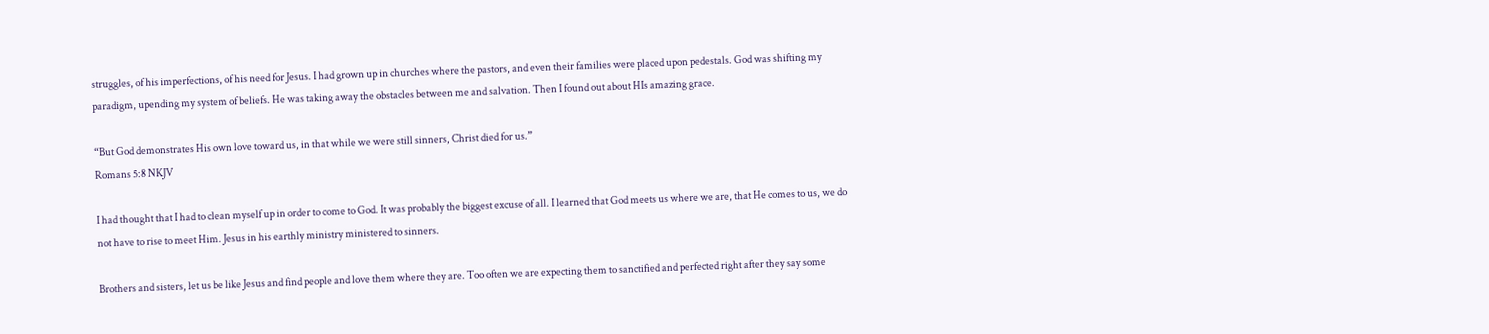struggles, of his imperfections, of his need for Jesus. I had grown up in churches where the pastors, and even their families were placed upon pedestals. God was shifting my paradigm, upending my system of beliefs. He was taking away the obstacles between me and salvation. Then I found out about HIs amazing grace.

“But God demonstrates His own love toward us, in that while we were still sinners, Christ died for us.”
Romans 5:8 NKJV

I had thought that I had to clean myself up in order to come to God. It was probably the biggest excuse of all. I learned that God meets us where we are, that He comes to us, we do not have to rise to meet Him. Jesus in his earthly ministry ministered to sinners.

Brothers and sisters, let us be like Jesus and find people and love them where they are. Too often we are expecting them to sanctified and perfected right after they say some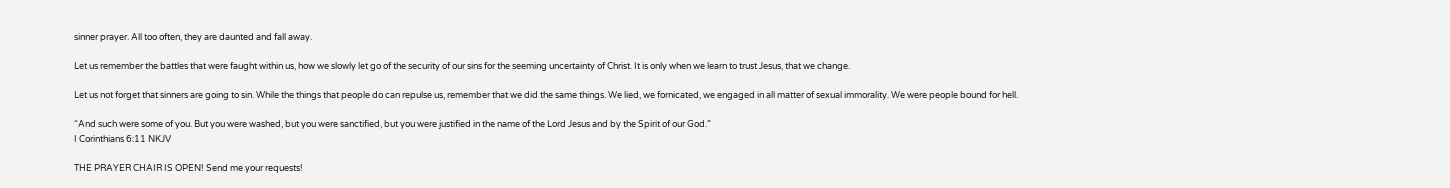sinner prayer. All too often, they are daunted and fall away.

Let us remember the battles that were faught within us, how we slowly let go of the security of our sins for the seeming uncertainty of Christ. It is only when we learn to trust Jesus, that we change.

Let us not forget that sinners are going to sin. While the things that people do can repulse us, remember that we did the same things. We lied, we fornicated, we engaged in all matter of sexual immorality. We were people bound for hell.

“And such were some of you. But you were washed, but you were sanctified, but you were justified in the name of the Lord Jesus and by the Spirit of our God.”
I Corinthians 6:11 NKJV

THE PRAYER CHAIR IS OPEN! Send me your requests!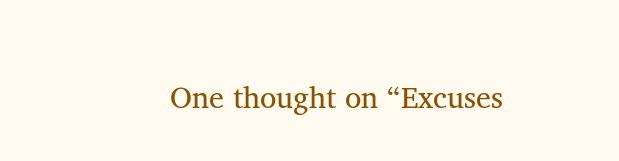One thought on “Excuses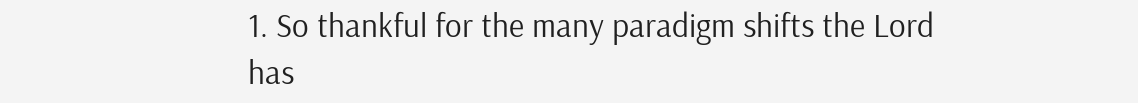1. So thankful for the many paradigm shifts the Lord has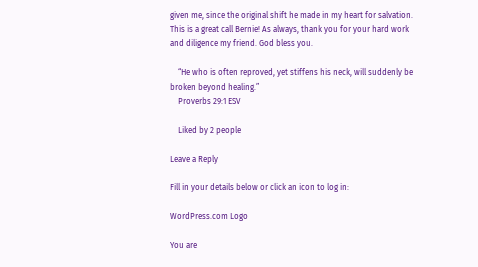given me, since the original shift he made in my heart for salvation. This is a great call Bernie! As always, thank you for your hard work and diligence my friend. God bless you.

    “He who is often reproved, yet stiffens his neck, will suddenly be broken beyond healing.”
    Proverbs 29:1 ESV

    Liked by 2 people

Leave a Reply

Fill in your details below or click an icon to log in:

WordPress.com Logo

You are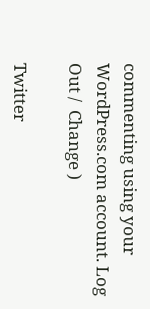commenting using your WordPress.com account. Log Out /  Change )

Twitter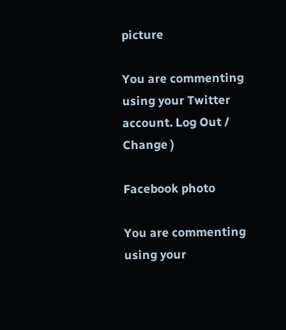picture

You are commenting using your Twitter account. Log Out /  Change )

Facebook photo

You are commenting using your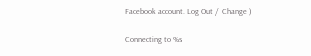Facebook account. Log Out /  Change )

Connecting to %s